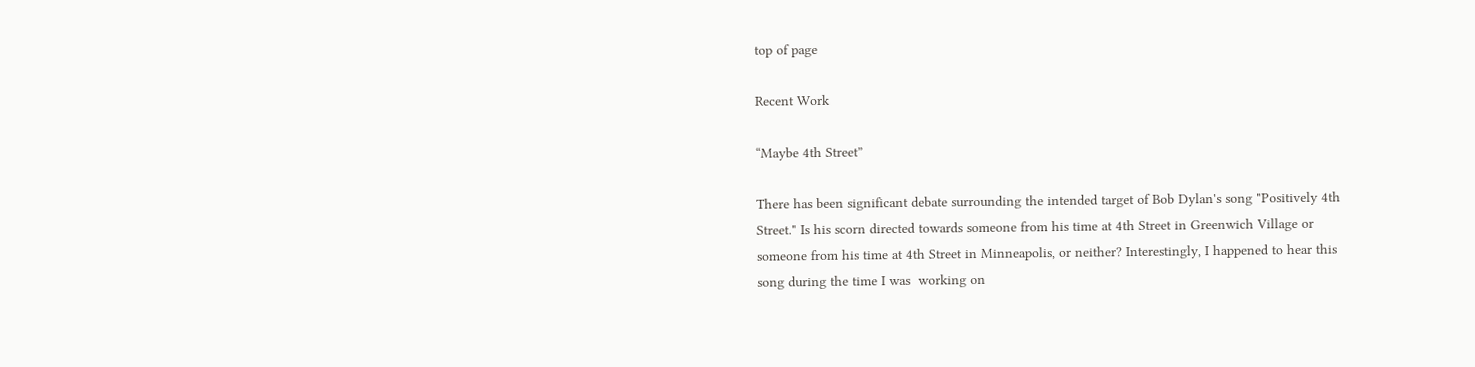top of page

Recent Work

“Maybe 4th Street”

There has been significant debate surrounding the intended target of Bob Dylan's song "Positively 4th Street." Is his scorn directed towards someone from his time at 4th Street in Greenwich Village or someone from his time at 4th Street in Minneapolis, or neither? Interestingly, I happened to hear this song during the time I was  working on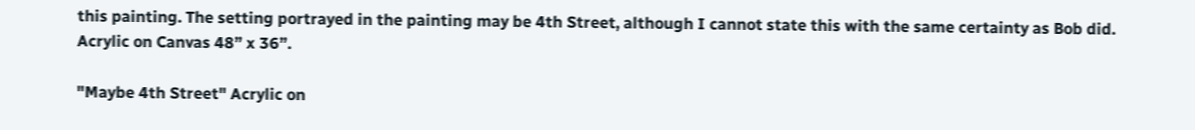this painting. The setting portrayed in the painting may be 4th Street, although I cannot state this with the same certainty as Bob did.  Acrylic on Canvas 48” x 36”.

"Maybe 4th Street" Acrylic on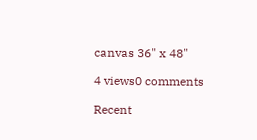canvas 36" x 48"

4 views0 comments

Recent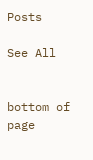Posts

See All


bottom of page